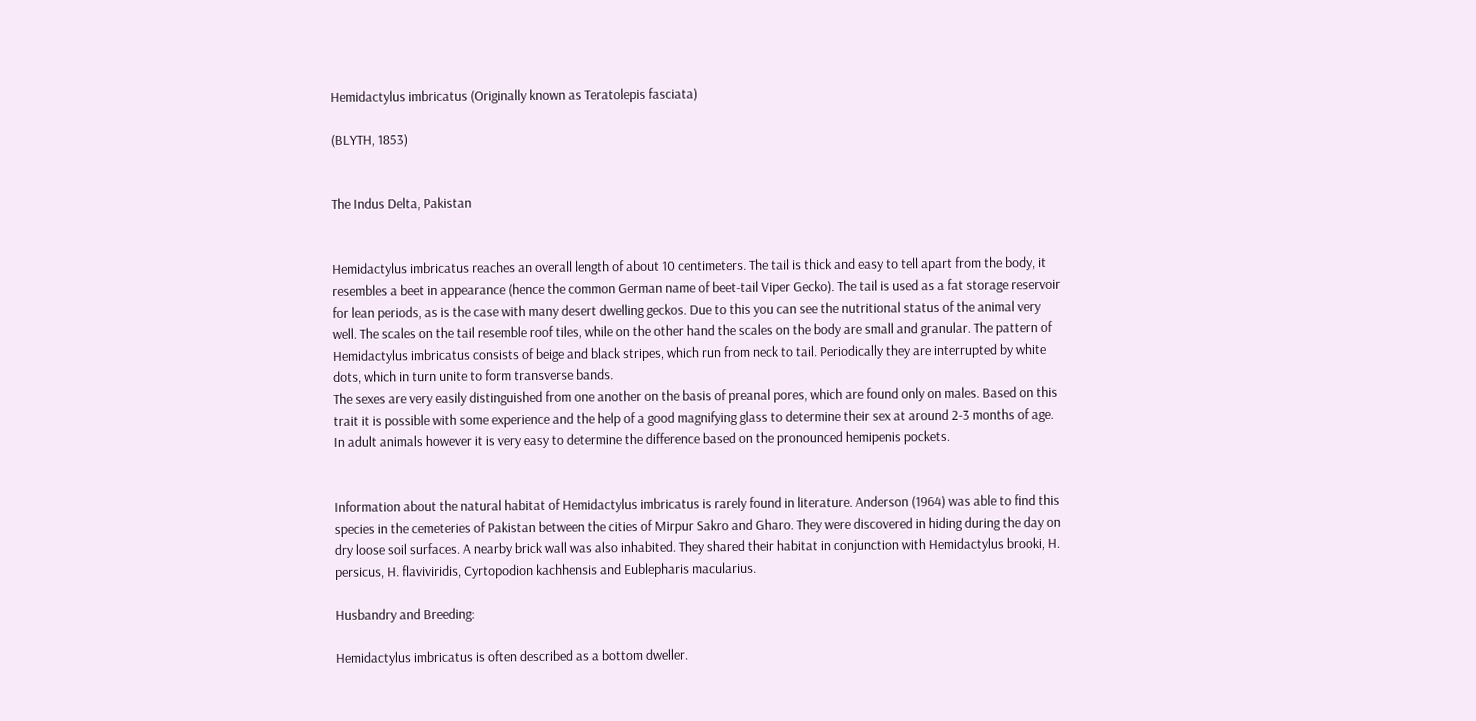Hemidactylus imbricatus (Originally known as Teratolepis fasciata)

(BLYTH, 1853)


The Indus Delta, Pakistan


Hemidactylus imbricatus reaches an overall length of about 10 centimeters. The tail is thick and easy to tell apart from the body, it resembles a beet in appearance (hence the common German name of beet-tail Viper Gecko). The tail is used as a fat storage reservoir for lean periods, as is the case with many desert dwelling geckos. Due to this you can see the nutritional status of the animal very well. The scales on the tail resemble roof tiles, while on the other hand the scales on the body are small and granular. The pattern of Hemidactylus imbricatus consists of beige and black stripes, which run from neck to tail. Periodically they are interrupted by white dots, which in turn unite to form transverse bands.
The sexes are very easily distinguished from one another on the basis of preanal pores, which are found only on males. Based on this trait it is possible with some experience and the help of a good magnifying glass to determine their sex at around 2-3 months of age. In adult animals however it is very easy to determine the difference based on the pronounced hemipenis pockets.


Information about the natural habitat of Hemidactylus imbricatus is rarely found in literature. Anderson (1964) was able to find this species in the cemeteries of Pakistan between the cities of Mirpur Sakro and Gharo. They were discovered in hiding during the day on dry loose soil surfaces. A nearby brick wall was also inhabited. They shared their habitat in conjunction with Hemidactylus brooki, H. persicus, H. flaviviridis, Cyrtopodion kachhensis and Eublepharis macularius.

Husbandry and Breeding:

Hemidactylus imbricatus is often described as a bottom dweller.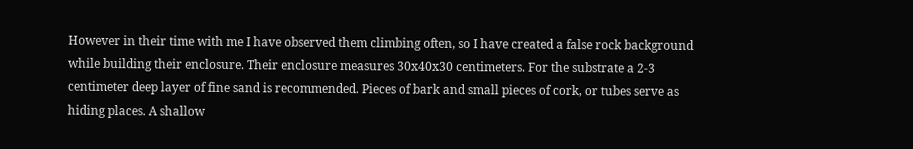However in their time with me I have observed them climbing often, so I have created a false rock background while building their enclosure. Their enclosure measures 30x40x30 centimeters. For the substrate a 2-3 centimeter deep layer of fine sand is recommended. Pieces of bark and small pieces of cork, or tubes serve as hiding places. A shallow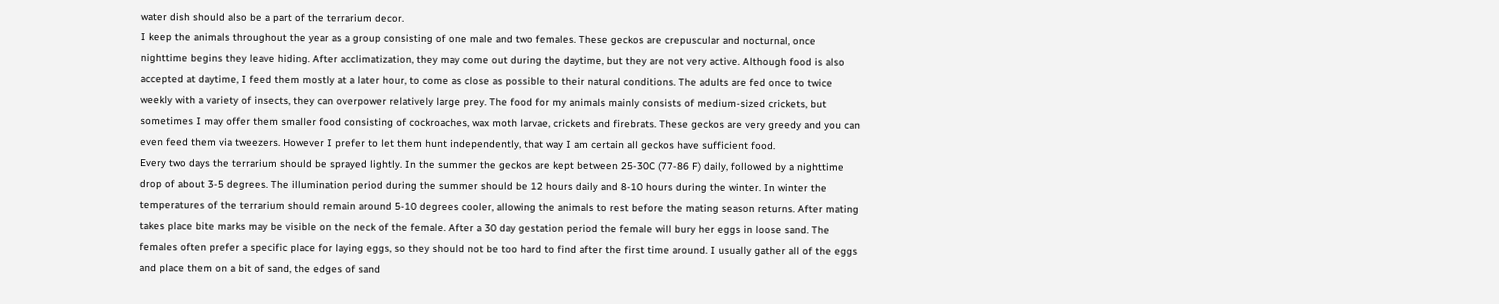water dish should also be a part of the terrarium decor.
I keep the animals throughout the year as a group consisting of one male and two females. These geckos are crepuscular and nocturnal, once nighttime begins they leave hiding. After acclimatization, they may come out during the daytime, but they are not very active. Although food is also accepted at daytime, I feed them mostly at a later hour, to come as close as possible to their natural conditions. The adults are fed once to twice weekly with a variety of insects, they can overpower relatively large prey. The food for my animals mainly consists of medium-sized crickets, but sometimes I may offer them smaller food consisting of cockroaches, wax moth larvae, crickets and firebrats. These geckos are very greedy and you can even feed them via tweezers. However I prefer to let them hunt independently, that way I am certain all geckos have sufficient food.
Every two days the terrarium should be sprayed lightly. In the summer the geckos are kept between 25-30C (77-86 F) daily, followed by a nighttime drop of about 3-5 degrees. The illumination period during the summer should be 12 hours daily and 8-10 hours during the winter. In winter the temperatures of the terrarium should remain around 5-10 degrees cooler, allowing the animals to rest before the mating season returns. After mating takes place bite marks may be visible on the neck of the female. After a 30 day gestation period the female will bury her eggs in loose sand. The females often prefer a specific place for laying eggs, so they should not be too hard to find after the first time around. I usually gather all of the eggs and place them on a bit of sand, the edges of sand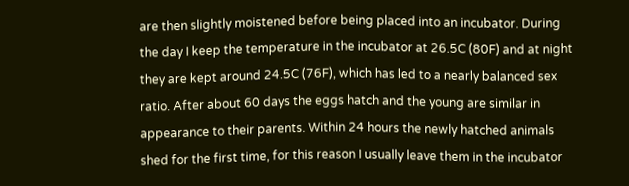are then slightly moistened before being placed into an incubator. During the day I keep the temperature in the incubator at 26.5C (80F) and at night they are kept around 24.5C (76F), which has led to a nearly balanced sex ratio. After about 60 days the eggs hatch and the young are similar in appearance to their parents. Within 24 hours the newly hatched animals shed for the first time, for this reason I usually leave them in the incubator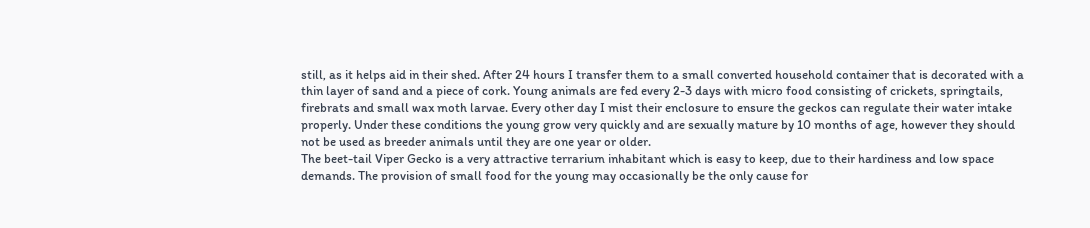still, as it helps aid in their shed. After 24 hours I transfer them to a small converted household container that is decorated with a thin layer of sand and a piece of cork. Young animals are fed every 2-3 days with micro food consisting of crickets, springtails, firebrats and small wax moth larvae. Every other day I mist their enclosure to ensure the geckos can regulate their water intake properly. Under these conditions the young grow very quickly and are sexually mature by 10 months of age, however they should not be used as breeder animals until they are one year or older.
The beet-tail Viper Gecko is a very attractive terrarium inhabitant which is easy to keep, due to their hardiness and low space demands. The provision of small food for the young may occasionally be the only cause for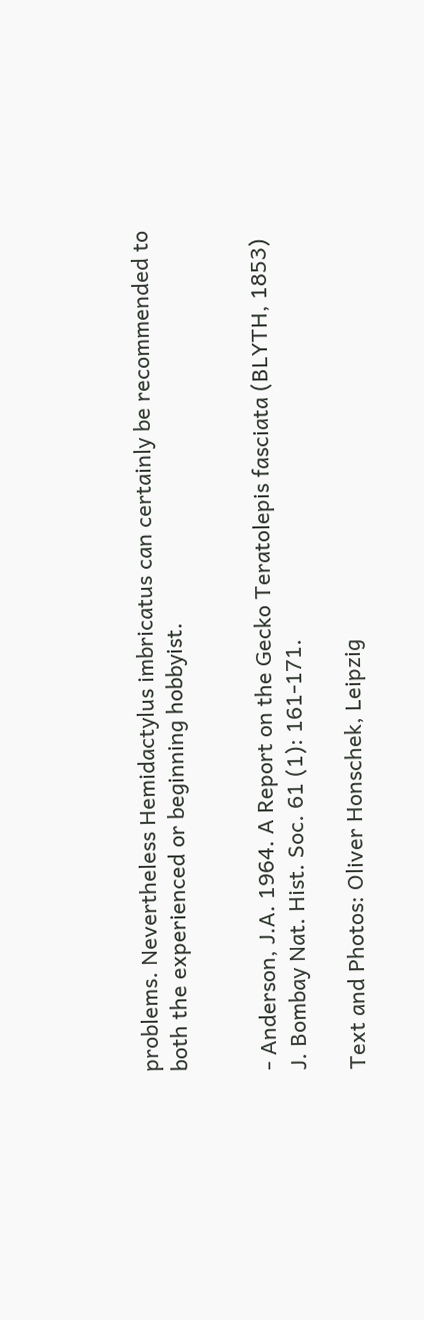problems. Nevertheless Hemidactylus imbricatus can certainly be recommended to both the experienced or beginning hobbyist.


- Anderson, J.A. 1964. A Report on the Gecko Teratolepis fasciata (BLYTH, 1853) J. Bombay Nat. Hist. Soc. 61 (1): 161-171.

Text and Photos: Oliver Honschek, Leipzig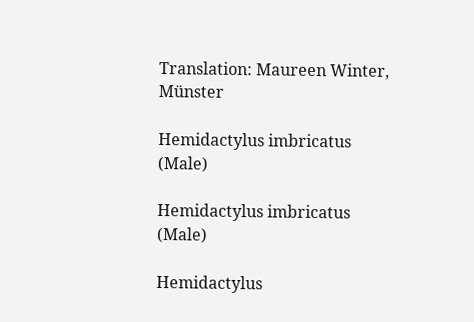Translation: Maureen Winter, Münster

Hemidactylus imbricatus (Male)

Hemidactylus imbricatus (Male)

Hemidactylus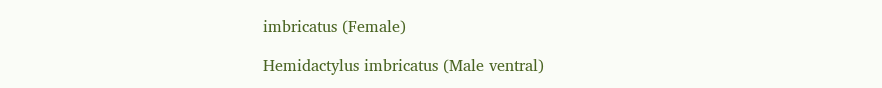imbricatus (Female)

Hemidactylus imbricatus (Male ventral)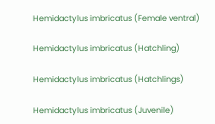Hemidactylus imbricatus (Female ventral)

Hemidactylus imbricatus (Hatchling)

Hemidactylus imbricatus (Hatchlings)

Hemidactylus imbricatus (Juvenile)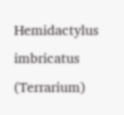Hemidactylus imbricatus (Terrarium)